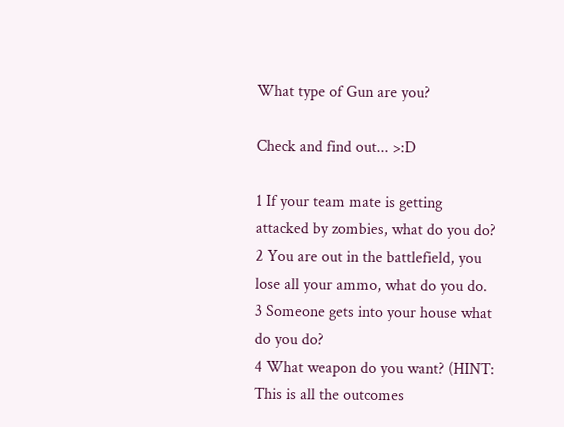What type of Gun are you?

Check and find out... >:D

1 If your team mate is getting attacked by zombies, what do you do?
2 You are out in the battlefield, you lose all your ammo, what do you do.
3 Someone gets into your house what do you do?
4 What weapon do you want? (HINT: This is all the outcomes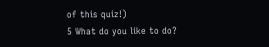of this quiz!)
5 What do you like to do?